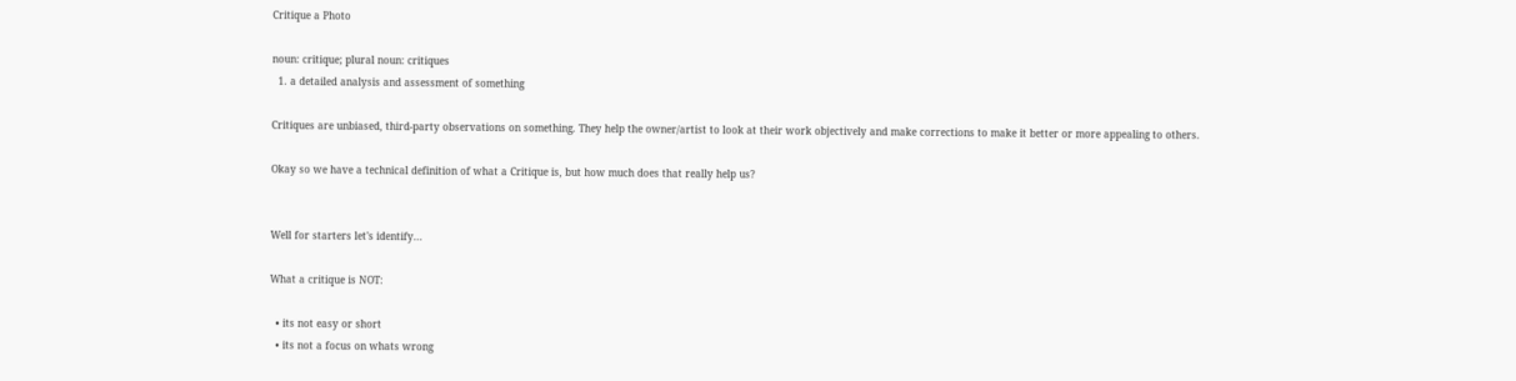Critique a Photo

noun: critique; plural noun: critiques
  1. a detailed analysis and assessment of something

Critiques are unbiased, third-party observations on something. They help the owner/artist to look at their work objectively and make corrections to make it better or more appealing to others.

Okay so we have a technical definition of what a Critique is, but how much does that really help us?


Well for starters let's identify...

What a critique is NOT:

  • its not easy or short
  • its not a focus on whats wrong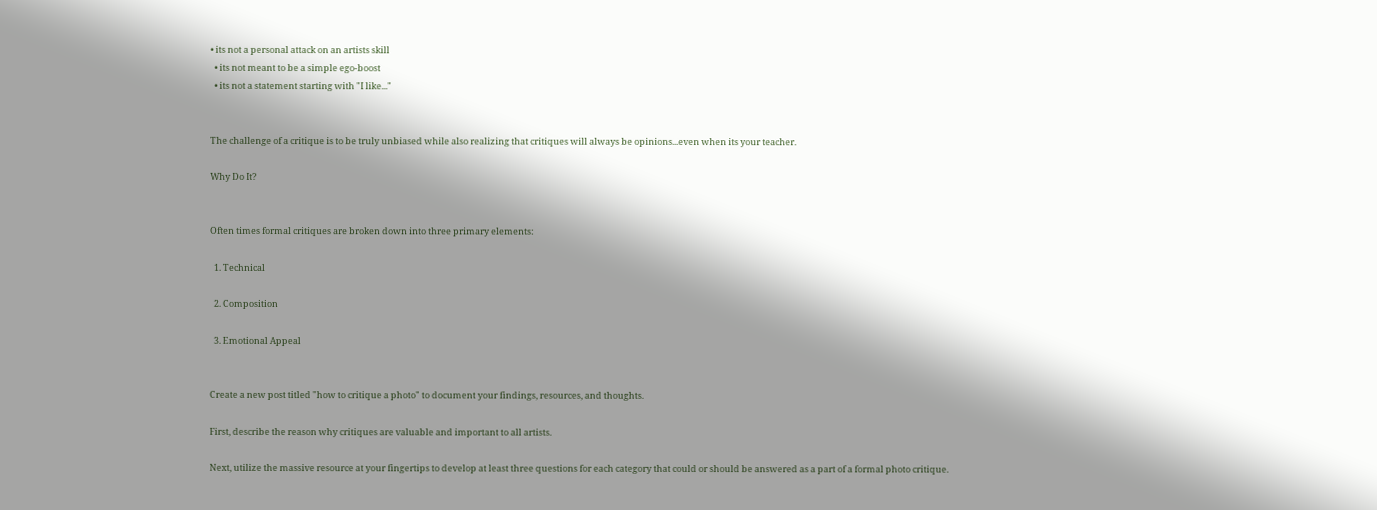• its not a personal attack on an artists skill
  • its not meant to be a simple ego-boost
  • its not a statement starting with "I like..."


The challenge of a critique is to be truly unbiased while also realizing that critiques will always be opinions...even when its your teacher.

Why Do It?


Often times formal critiques are broken down into three primary elements:

  1. Technical

  2. Composition

  3. Emotional Appeal


Create a new post titled "how to critique a photo" to document your findings, resources, and thoughts.

First, describe the reason why critiques are valuable and important to all artists.

Next, utilize the massive resource at your fingertips to develop at least three questions for each category that could or should be answered as a part of a formal photo critique.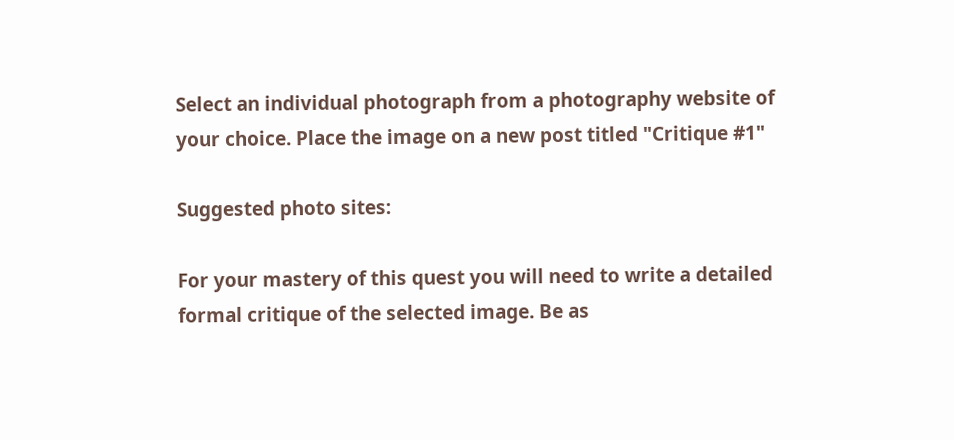Select an individual photograph from a photography website of your choice. Place the image on a new post titled "Critique #1"

Suggested photo sites:

For your mastery of this quest you will need to write a detailed formal critique of the selected image. Be as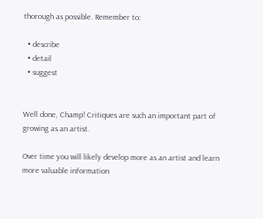thorough as possible. Remember to:

  • describe
  • detail
  • suggest


Well done, Champ! Critiques are such an important part of growing as an artist.

Over time you will likely develop more as an artist and learn more valuable information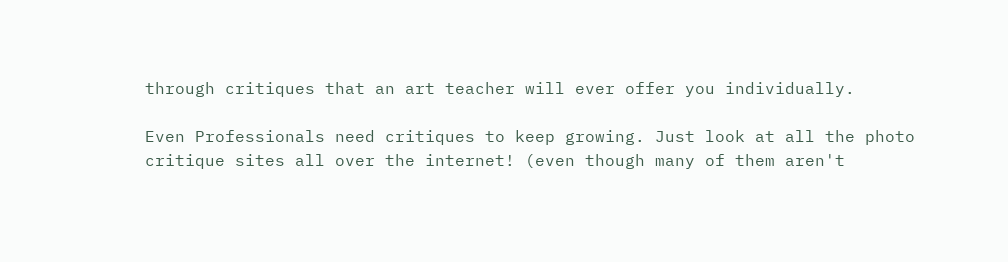through critiques that an art teacher will ever offer you individually.

Even Professionals need critiques to keep growing. Just look at all the photo critique sites all over the internet! (even though many of them aren't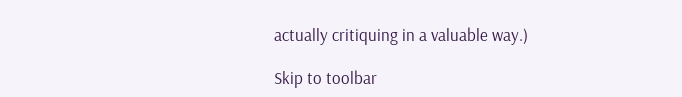actually critiquing in a valuable way.)

Skip to toolbar